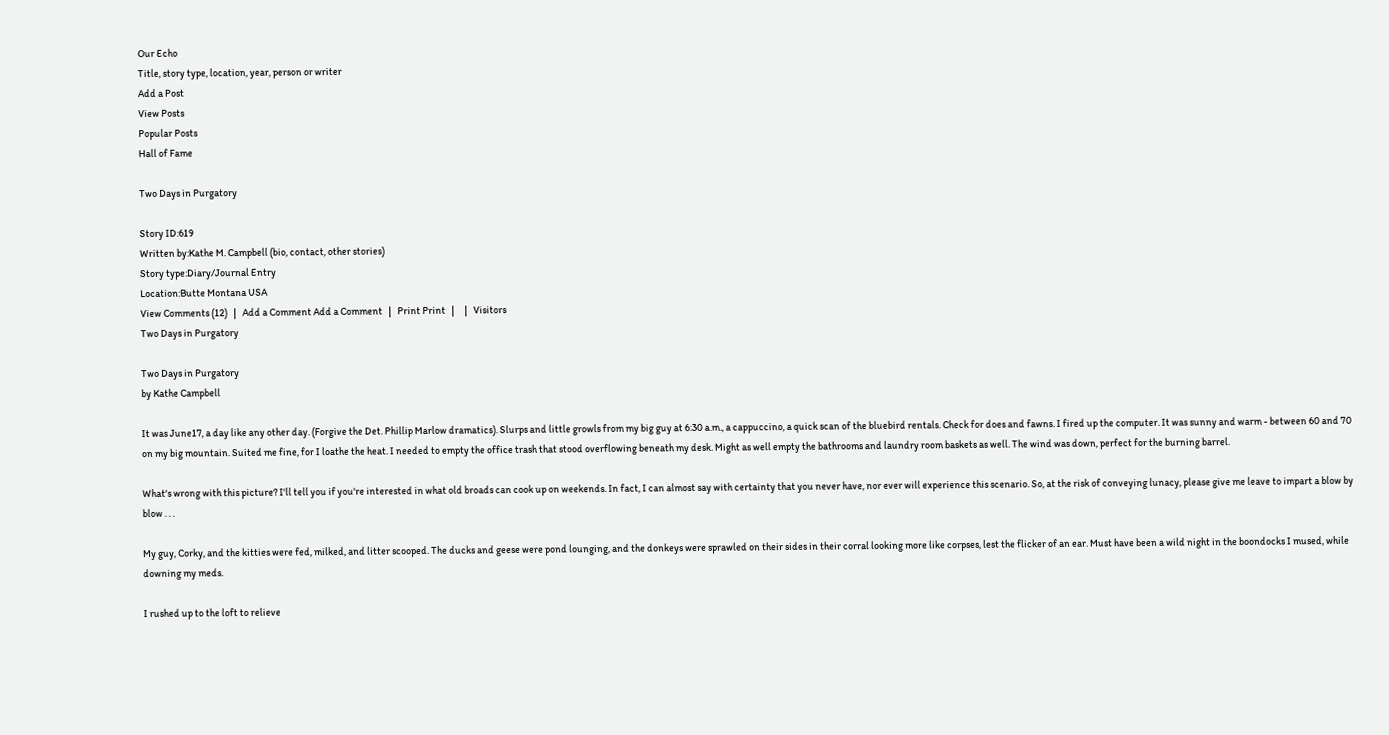Our Echo
Title, story type, location, year, person or writer
Add a Post
View Posts
Popular Posts
Hall of Fame

Two Days in Purgatory

Story ID:619
Written by:Kathe M. Campbell (bio, contact, other stories)
Story type:Diary/Journal Entry
Location:Butte Montana USA
View Comments (12)   |   Add a Comment Add a Comment   |   Print Print   |     |   Visitors
Two Days in Purgatory

Two Days in Purgatory
by Kathe Campbell

It was June17, a day like any other day. (Forgive the Det. Phillip Marlow dramatics). Slurps and little growls from my big guy at 6:30 a.m., a cappuccino, a quick scan of the bluebird rentals. Check for does and fawns. I fired up the computer. It was sunny and warm - between 60 and 70 on my big mountain. Suited me fine, for I loathe the heat. I needed to empty the office trash that stood overflowing beneath my desk. Might as well empty the bathrooms and laundry room baskets as well. The wind was down, perfect for the burning barrel.

What's wrong with this picture? I'll tell you if you're interested in what old broads can cook up on weekends. In fact, I can almost say with certainty that you never have, nor ever will experience this scenario. So, at the risk of conveying lunacy, please give me leave to impart a blow by blow . . .

My guy, Corky, and the kitties were fed, milked, and litter scooped. The ducks and geese were pond lounging, and the donkeys were sprawled on their sides in their corral looking more like corpses, lest the flicker of an ear. Must have been a wild night in the boondocks I mused, while downing my meds.

I rushed up to the loft to relieve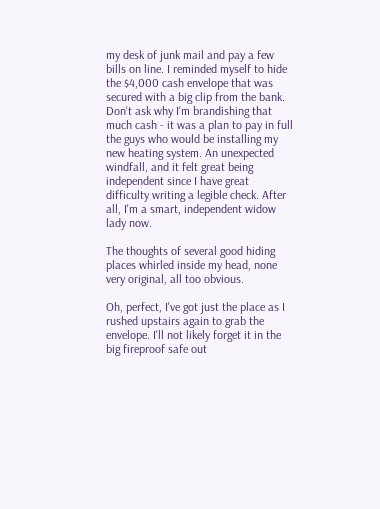my desk of junk mail and pay a few bills on line. I reminded myself to hide the $4,000 cash envelope that was secured with a big clip from the bank. Don't ask why I'm brandishing that much cash - it was a plan to pay in full the guys who would be installing my new heating system. An unexpected windfall, and it felt great being independent since I have great difficulty writing a legible check. After all, I'm a smart, independent widow lady now.

The thoughts of several good hiding places whirled inside my head, none very original, all too obvious.

Oh, perfect, I've got just the place as I rushed upstairs again to grab the envelope. I'll not likely forget it in the big fireproof safe out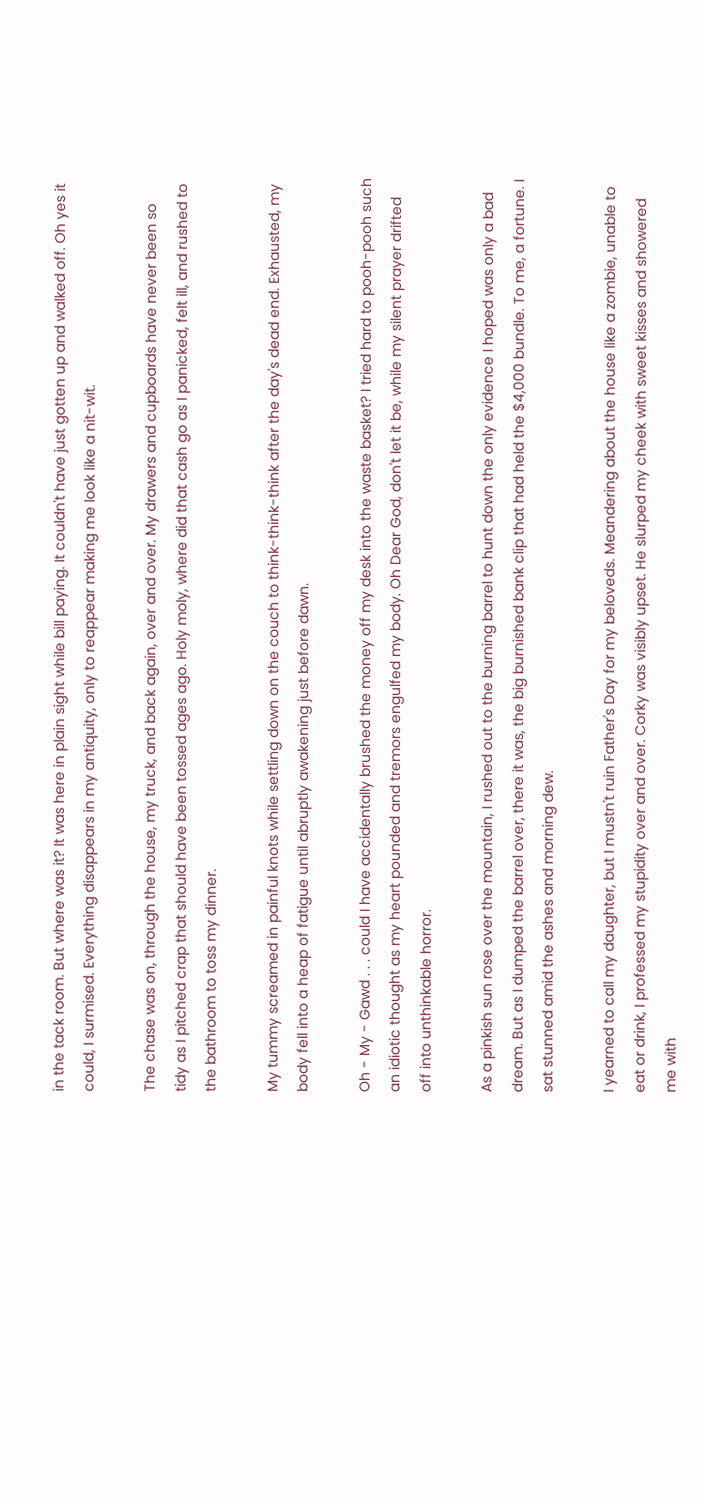in the tack room. But where was it? It was here in plain sight while bill paying. It couldn't have just gotten up and walked off. Oh yes it could, I surmised. Everything disappears in my antiquity, only to reappear making me look like a nit-wit.

The chase was on, through the house, my truck, and back again, over and over. My drawers and cupboards have never been so tidy as I pitched crap that should have been tossed ages ago. Holy moly, where did that cash go as I panicked, felt ill, and rushed to the bathroom to toss my dinner.

My tummy screamed in painful knots while settling down on the couch to think-think-think after the day's dead end. Exhausted, my body fell into a heap of fatigue until abruptly awakening just before dawn.

Oh - My - Gawd . . . could I have accidentally brushed the money off my desk into the waste basket? I tried hard to pooh-pooh such an idiotic thought as my heart pounded and tremors engulfed my body. Oh Dear God, don't let it be, while my silent prayer drifted off into unthinkable horror.

As a pinkish sun rose over the mountain, I rushed out to the burning barrel to hunt down the only evidence I hoped was only a bad dream. But as I dumped the barrel over, there it was, the big burnished bank clip that had held the $4,000 bundle. To me, a fortune. I sat stunned amid the ashes and morning dew.

I yearned to call my daughter, but I mustn't ruin Father's Day for my beloveds. Meandering about the house like a zombie, unable to eat or drink, I professed my stupidity over and over. Corky was visibly upset. He slurped my cheek with sweet kisses and showered me with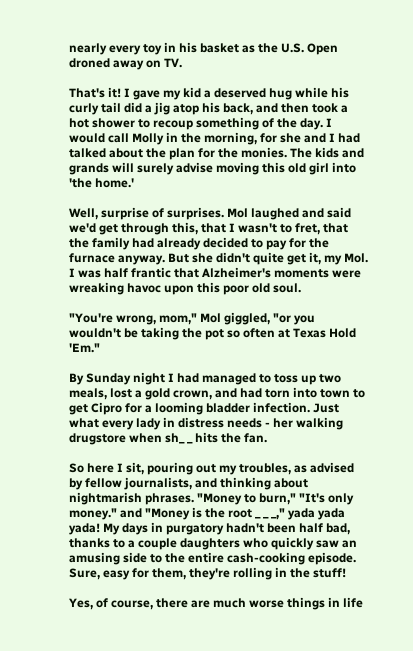nearly every toy in his basket as the U.S. Open droned away on TV.

That's it! I gave my kid a deserved hug while his curly tail did a jig atop his back, and then took a hot shower to recoup something of the day. I would call Molly in the morning, for she and I had talked about the plan for the monies. The kids and grands will surely advise moving this old girl into 'the home.'

Well, surprise of surprises. Mol laughed and said we'd get through this, that I wasn't to fret, that the family had already decided to pay for the furnace anyway. But she didn't quite get it, my Mol. I was half frantic that Alzheimer's moments were wreaking havoc upon this poor old soul.

"You're wrong, mom," Mol giggled, "or you wouldn't be taking the pot so often at Texas Hold 'Em."

By Sunday night I had managed to toss up two meals, lost a gold crown, and had torn into town to get Cipro for a looming bladder infection. Just what every lady in distress needs - her walking drugstore when sh_ _ hits the fan.

So here I sit, pouring out my troubles, as advised by fellow journalists, and thinking about nightmarish phrases. "Money to burn," "It's only money." and "Money is the root _ _ _," yada yada yada! My days in purgatory hadn't been half bad, thanks to a couple daughters who quickly saw an amusing side to the entire cash-cooking episode. Sure, easy for them, they're rolling in the stuff!

Yes, of course, there are much worse things in life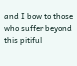and I bow to those who suffer beyond this pitiful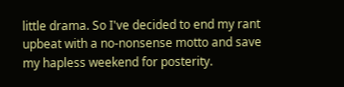little drama. So I've decided to end my rant upbeat with a no-nonsense motto and save my hapless weekend for posterity.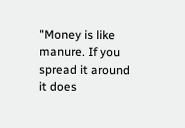"Money is like manure. If you spread it around it does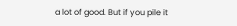a lot of good. But if you pile it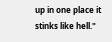up in one place it stinks like hell."